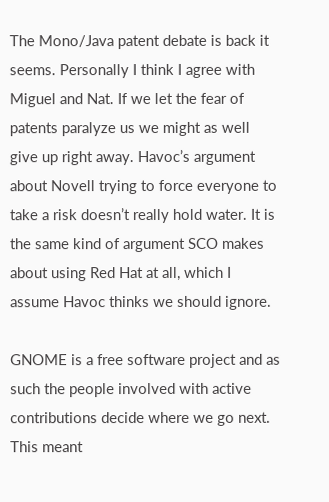The Mono/Java patent debate is back it seems. Personally I think I agree with Miguel and Nat. If we let the fear of patents paralyze us we might as well give up right away. Havoc’s argument about Novell trying to force everyone to take a risk doesn’t really hold water. It is the same kind of argument SCO makes about using Red Hat at all, which I assume Havoc thinks we should ignore.

GNOME is a free software project and as such the people involved with active contributions decide where we go next. This meant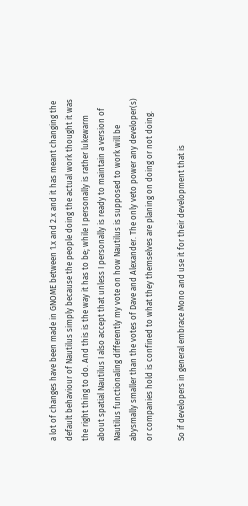a lot of changes have been made in GNOME between 1.x and 2.x and it has meant changing the default behaviour of Nautilus simply because the people doing the actual work thought it was the right thing to do. And this is the way it has to be; while I personally is rather lukewarm about spatial Nautilus I also accept that unless I personally is ready to maintain a version of Nautilus functionaling differently my vote on how Nautilus is supposed to work will be abysmally smaller than the votes of Dave and Alexander. The only veto power any developer(s) or companies hold is confined to what they themselves are planing on doing or not doing.

So if developers in general embrace Mono and use it for their development that is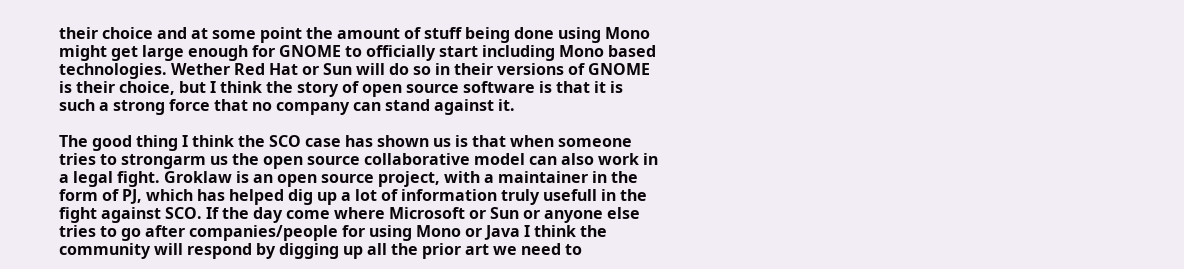their choice and at some point the amount of stuff being done using Mono might get large enough for GNOME to officially start including Mono based technologies. Wether Red Hat or Sun will do so in their versions of GNOME is their choice, but I think the story of open source software is that it is such a strong force that no company can stand against it.

The good thing I think the SCO case has shown us is that when someone tries to strongarm us the open source collaborative model can also work in a legal fight. Groklaw is an open source project, with a maintainer in the form of PJ, which has helped dig up a lot of information truly usefull in the fight against SCO. If the day come where Microsoft or Sun or anyone else tries to go after companies/people for using Mono or Java I think the community will respond by digging up all the prior art we need to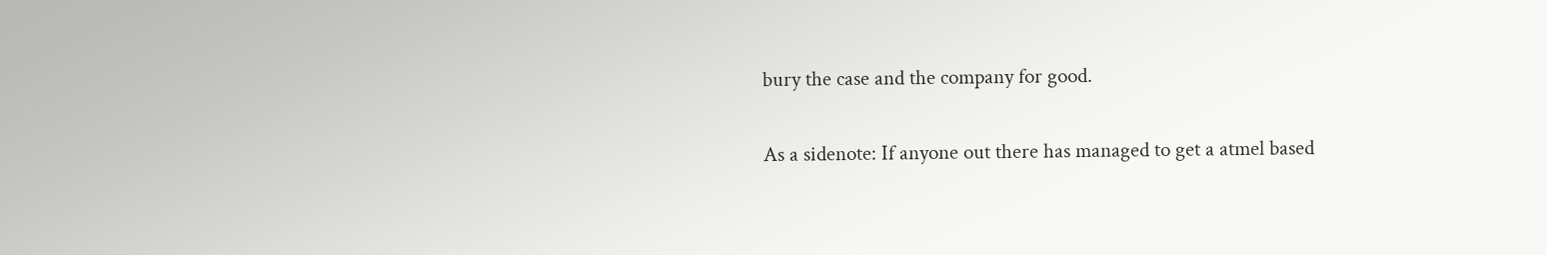bury the case and the company for good.

As a sidenote: If anyone out there has managed to get a atmel based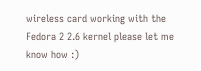wireless card working with the Fedora 2 2.6 kernel please let me know how :)